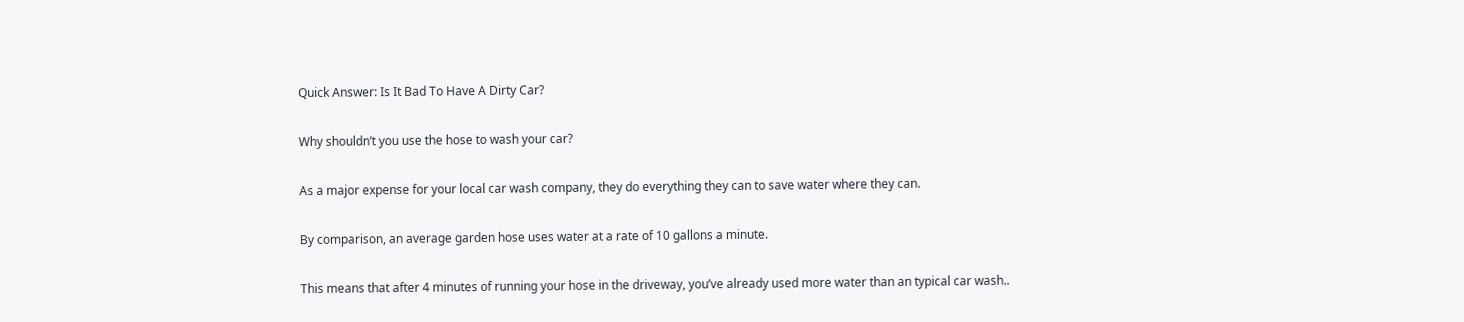Quick Answer: Is It Bad To Have A Dirty Car?

Why shouldn’t you use the hose to wash your car?

As a major expense for your local car wash company, they do everything they can to save water where they can.

By comparison, an average garden hose uses water at a rate of 10 gallons a minute.

This means that after 4 minutes of running your hose in the driveway, you’ve already used more water than an typical car wash..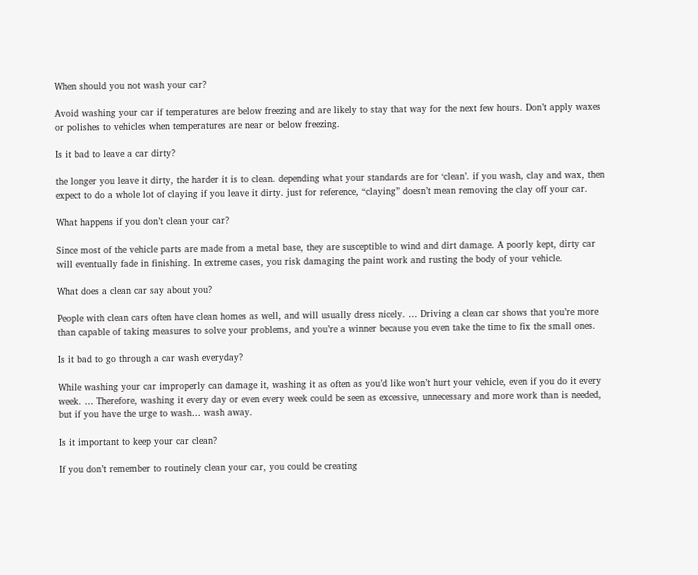When should you not wash your car?

Avoid washing your car if temperatures are below freezing and are likely to stay that way for the next few hours. Don’t apply waxes or polishes to vehicles when temperatures are near or below freezing.

Is it bad to leave a car dirty?

the longer you leave it dirty, the harder it is to clean. depending what your standards are for ‘clean’. if you wash, clay and wax, then expect to do a whole lot of claying if you leave it dirty. just for reference, “claying” doesn’t mean removing the clay off your car.

What happens if you don’t clean your car?

Since most of the vehicle parts are made from a metal base, they are susceptible to wind and dirt damage. A poorly kept, dirty car will eventually fade in finishing. In extreme cases, you risk damaging the paint work and rusting the body of your vehicle.

What does a clean car say about you?

People with clean cars often have clean homes as well, and will usually dress nicely. … Driving a clean car shows that you’re more than capable of taking measures to solve your problems, and you’re a winner because you even take the time to fix the small ones.

Is it bad to go through a car wash everyday?

While washing your car improperly can damage it, washing it as often as you’d like won’t hurt your vehicle, even if you do it every week. … Therefore, washing it every day or even every week could be seen as excessive, unnecessary and more work than is needed, but if you have the urge to wash… wash away.

Is it important to keep your car clean?

If you don’t remember to routinely clean your car, you could be creating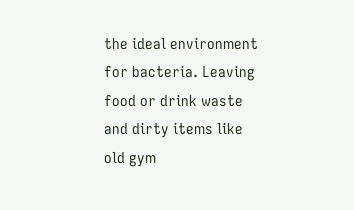the ideal environment for bacteria. Leaving food or drink waste and dirty items like old gym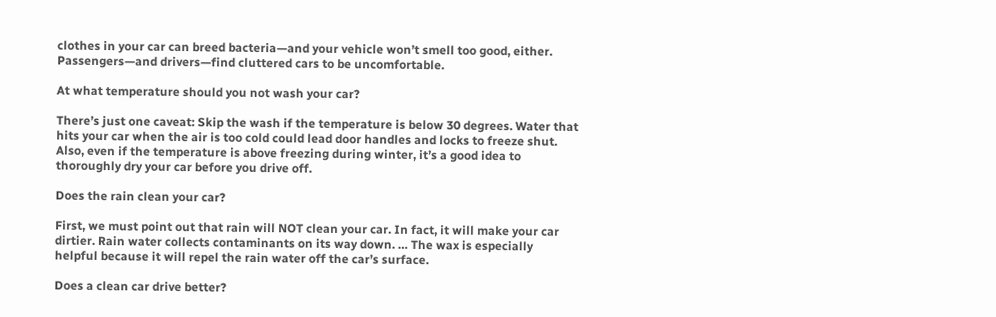clothes in your car can breed bacteria—and your vehicle won’t smell too good, either. Passengers—and drivers—find cluttered cars to be uncomfortable.

At what temperature should you not wash your car?

There’s just one caveat: Skip the wash if the temperature is below 30 degrees. Water that hits your car when the air is too cold could lead door handles and locks to freeze shut. Also, even if the temperature is above freezing during winter, it’s a good idea to thoroughly dry your car before you drive off.

Does the rain clean your car?

First, we must point out that rain will NOT clean your car. In fact, it will make your car dirtier. Rain water collects contaminants on its way down. … The wax is especially helpful because it will repel the rain water off the car’s surface.

Does a clean car drive better?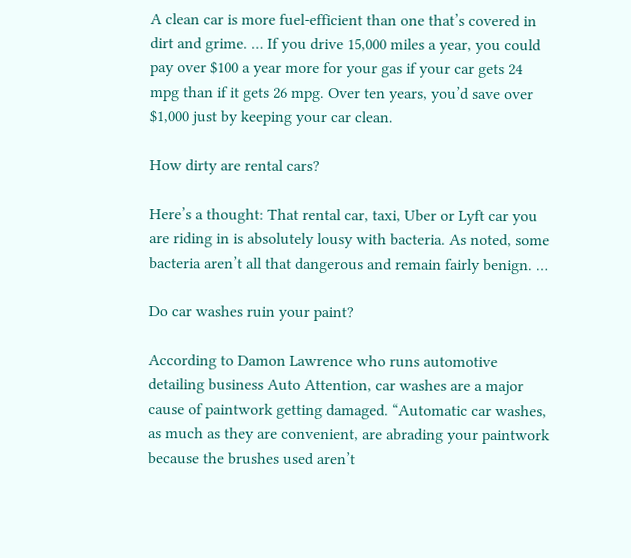A clean car is more fuel-efficient than one that’s covered in dirt and grime. … If you drive 15,000 miles a year, you could pay over $100 a year more for your gas if your car gets 24 mpg than if it gets 26 mpg. Over ten years, you’d save over $1,000 just by keeping your car clean.

How dirty are rental cars?

Here’s a thought: That rental car, taxi, Uber or Lyft car you are riding in is absolutely lousy with bacteria. As noted, some bacteria aren’t all that dangerous and remain fairly benign. …

Do car washes ruin your paint?

According to Damon Lawrence who runs automotive detailing business Auto Attention, car washes are a major cause of paintwork getting damaged. “Automatic car washes, as much as they are convenient, are abrading your paintwork because the brushes used aren’t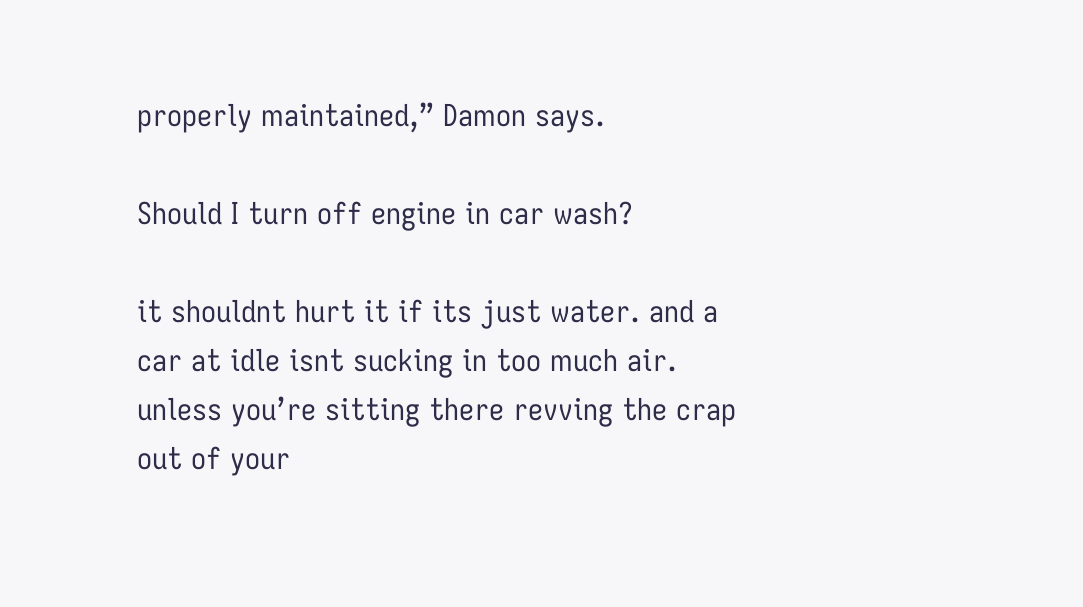properly maintained,” Damon says.

Should I turn off engine in car wash?

it shouldnt hurt it if its just water. and a car at idle isnt sucking in too much air. unless you’re sitting there revving the crap out of your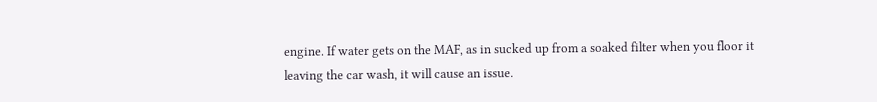engine. If water gets on the MAF, as in sucked up from a soaked filter when you floor it leaving the car wash, it will cause an issue.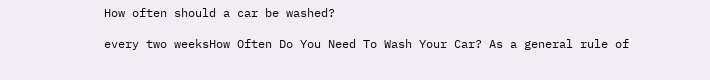How often should a car be washed?

every two weeksHow Often Do You Need To Wash Your Car? As a general rule of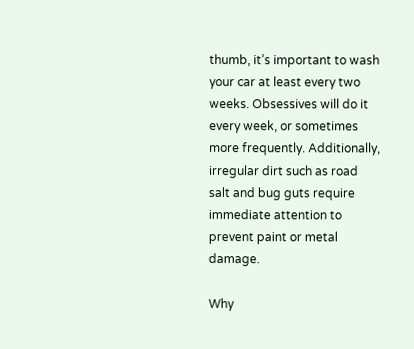thumb, it’s important to wash your car at least every two weeks. Obsessives will do it every week, or sometimes more frequently. Additionally, irregular dirt such as road salt and bug guts require immediate attention to prevent paint or metal damage.

Why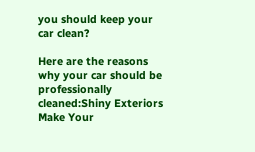you should keep your car clean?

Here are the reasons why your car should be professionally cleaned:Shiny Exteriors Make Your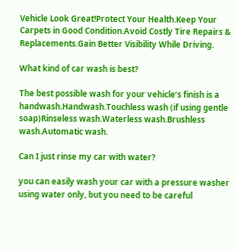Vehicle Look Great!Protect Your Health.Keep Your Carpets in Good Condition.Avoid Costly Tire Repairs & Replacements.Gain Better Visibility While Driving.

What kind of car wash is best?

The best possible wash for your vehicle’s finish is a handwash.Handwash.Touchless wash (if using gentle soap)Rinseless wash.Waterless wash.Brushless wash.Automatic wash.

Can I just rinse my car with water?

you can easily wash your car with a pressure washer using water only, but you need to be careful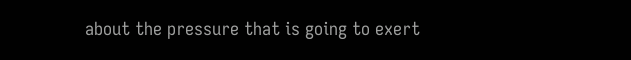about the pressure that is going to exert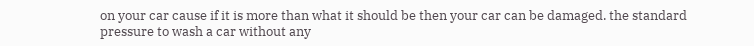on your car cause if it is more than what it should be then your car can be damaged. the standard pressure to wash a car without any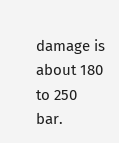damage is about 180 to 250 bar.